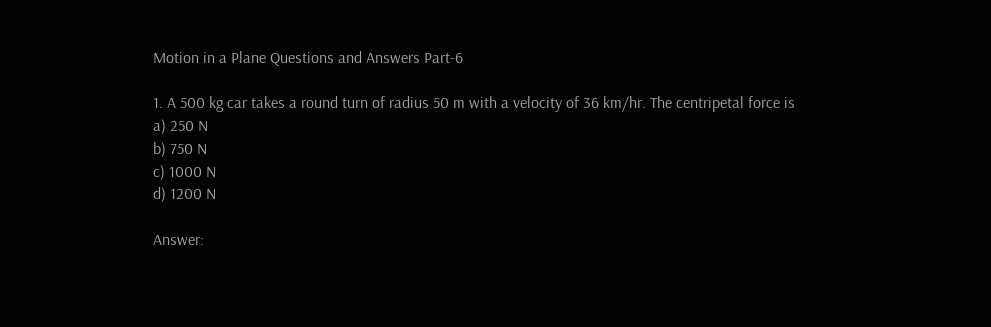Motion in a Plane Questions and Answers Part-6

1. A 500 kg car takes a round turn of radius 50 m with a velocity of 36 km/hr. The centripetal force is
a) 250 N
b) 750 N
c) 1000 N
d) 1200 N

Answer: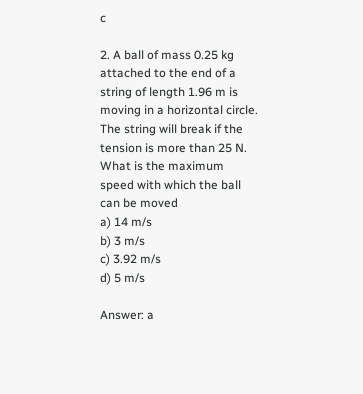c

2. A ball of mass 0.25 kg attached to the end of a string of length 1.96 m is moving in a horizontal circle. The string will break if the tension is more than 25 N. What is the maximum speed with which the ball can be moved
a) 14 m/s
b) 3 m/s
c) 3.92 m/s
d) 5 m/s

Answer: a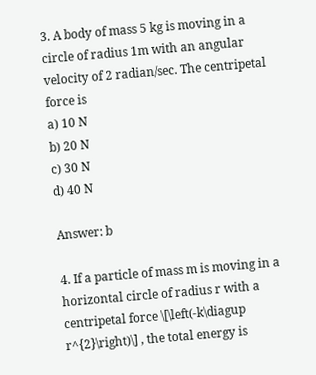3. A body of mass 5 kg is moving in a circle of radius 1m with an angular velocity of 2 radian/sec. The centripetal force is
a) 10 N
b) 20 N
c) 30 N
d) 40 N

Answer: b

4. If a particle of mass m is moving in a horizontal circle of radius r with a centripetal force \[\left(-k\diagup r^{2}\right)\] , the total energy is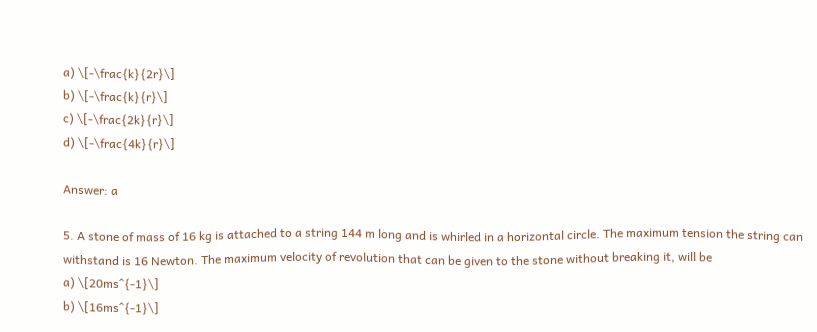a) \[-\frac{k}{2r}\]
b) \[-\frac{k}{r}\]
c) \[-\frac{2k}{r}\]
d) \[-\frac{4k}{r}\]

Answer: a

5. A stone of mass of 16 kg is attached to a string 144 m long and is whirled in a horizontal circle. The maximum tension the string can withstand is 16 Newton. The maximum velocity of revolution that can be given to the stone without breaking it, will be
a) \[20ms^{-1}\]
b) \[16ms^{-1}\]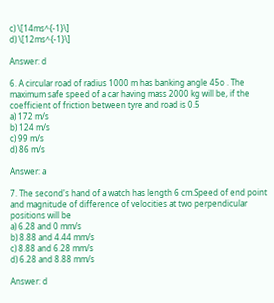c) \[14ms^{-1}\]
d) \[12ms^{-1}\]

Answer: d

6. A circular road of radius 1000 m has banking angle 45o . The maximum safe speed of a car having mass 2000 kg will be, if the coefficient of friction between tyre and road is 0.5
a) 172 m/s
b) 124 m/s
c) 99 m/s
d) 86 m/s

Answer: a

7. The second's hand of a watch has length 6 cm.Speed of end point and magnitude of difference of velocities at two perpendicular positions will be
a) 6.28 and 0 mm/s
b) 8.88 and 4.44 mm/s
c) 8.88 and 6.28 mm/s
d) 6.28 and 8.88 mm/s

Answer: d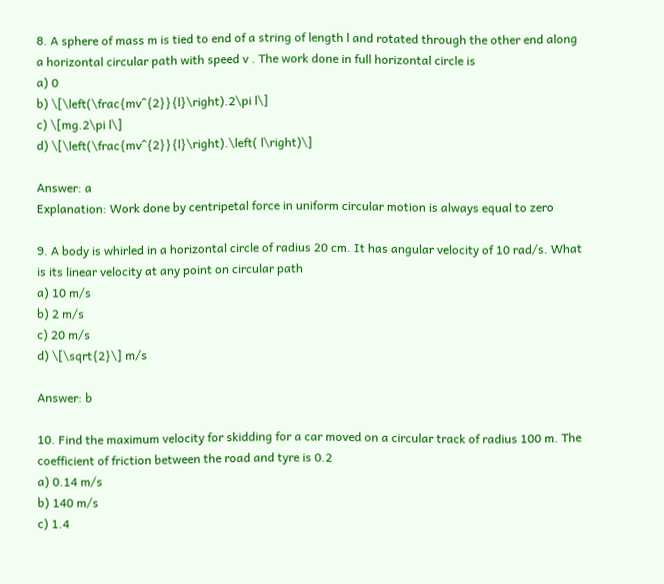8. A sphere of mass m is tied to end of a string of length l and rotated through the other end along a horizontal circular path with speed v . The work done in full horizontal circle is
a) 0
b) \[\left(\frac{mv^{2}}{l}\right).2\pi l\]
c) \[mg.2\pi l\]
d) \[\left(\frac{mv^{2}}{l}\right).\left( l\right)\]

Answer: a
Explanation: Work done by centripetal force in uniform circular motion is always equal to zero

9. A body is whirled in a horizontal circle of radius 20 cm. It has angular velocity of 10 rad/s. What is its linear velocity at any point on circular path
a) 10 m/s
b) 2 m/s
c) 20 m/s
d) \[\sqrt{2}\] m/s

Answer: b

10. Find the maximum velocity for skidding for a car moved on a circular track of radius 100 m. The coefficient of friction between the road and tyre is 0.2
a) 0.14 m/s
b) 140 m/s
c) 1.4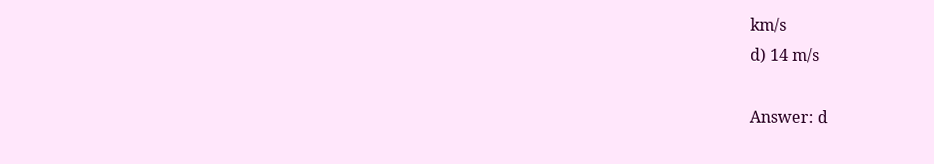km/s
d) 14 m/s

Answer: d